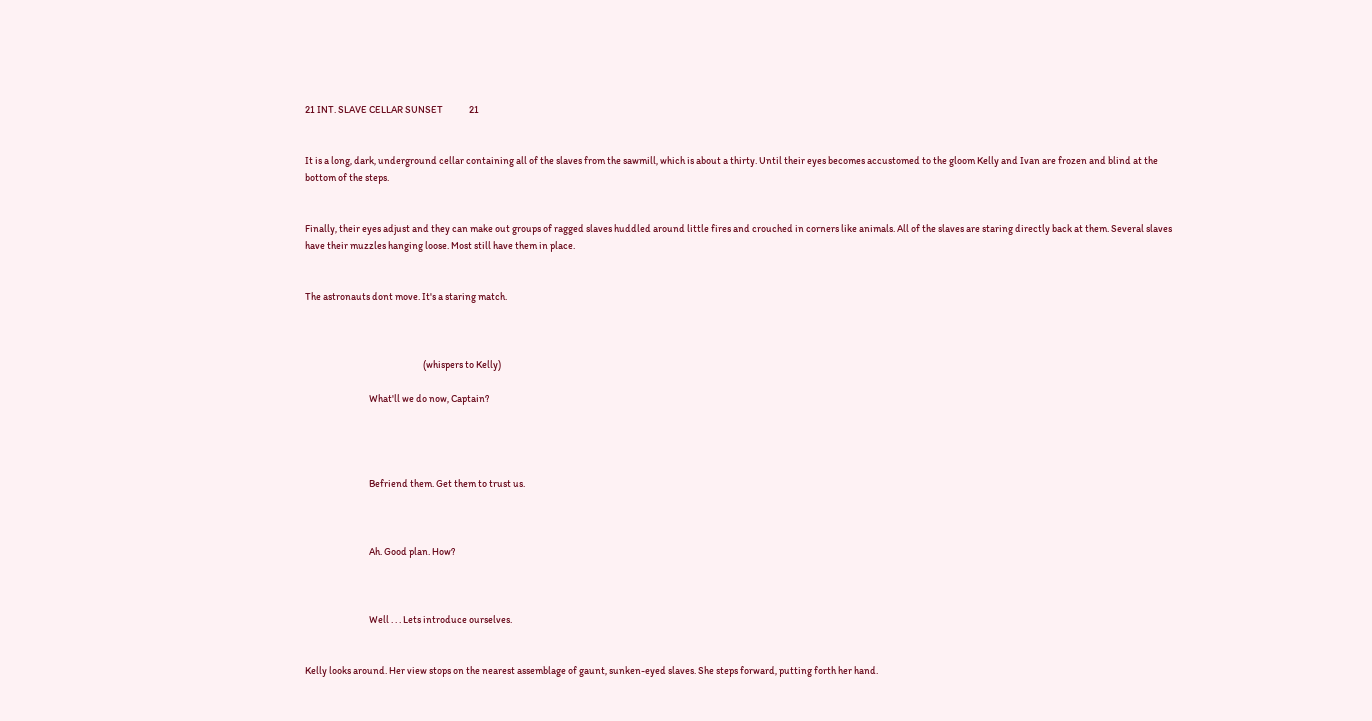21 INT. SLAVE CELLAR SUNSET             21


It is a long, dark, underground cellar containing all of the slaves from the sawmill, which is about a thirty. Until their eyes becomes accustomed to the gloom Kelly and Ivan are frozen and blind at the bottom of the steps.


Finally, their eyes adjust and they can make out groups of ragged slaves huddled around little fires and crouched in corners like animals. All of the slaves are staring directly back at them. Several slaves have their muzzles hanging loose. Most still have them in place.


The astronauts dont move. It's a staring match.



                                                           (whispers to Kelly)

                                What'll we do now, Captain?




                                Befriend them. Get them to trust us.



                                Ah. Good plan. How?



                                Well . . . Lets introduce ourselves.


Kelly looks around. Her view stops on the nearest assemblage of gaunt, sunken-eyed slaves. She steps forward, putting forth her hand.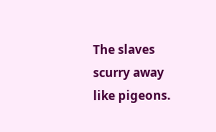The slaves scurry away like pigeons.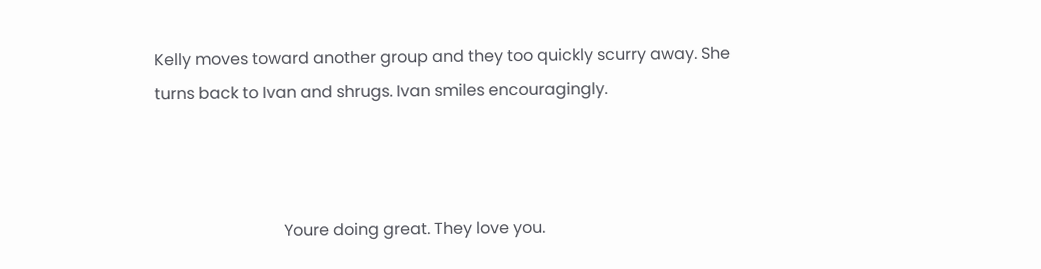Kelly moves toward another group and they too quickly scurry away. She turns back to Ivan and shrugs. Ivan smiles encouragingly.



                                Youre doing great. They love you.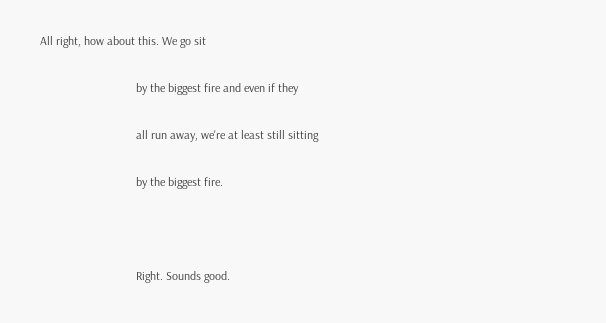All right, how about this. We go sit

                                by the biggest fire and even if they

                                all run away, we're at least still sitting

                                by the biggest fire.



                                Right. Sounds good.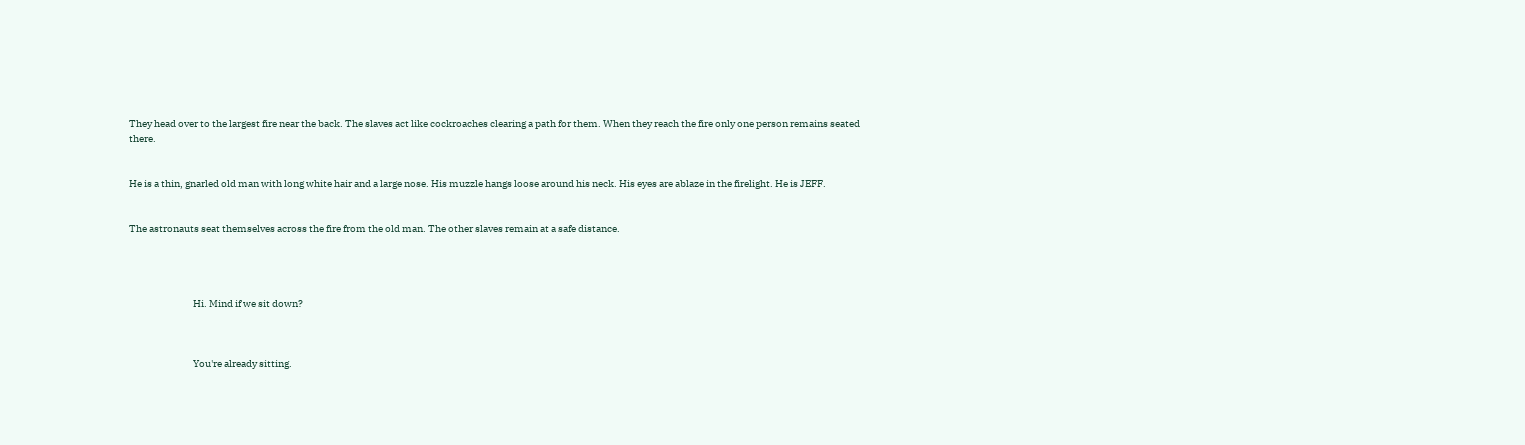They head over to the largest fire near the back. The slaves act like cockroaches clearing a path for them. When they reach the fire only one person remains seated there.


He is a thin, gnarled old man with long white hair and a large nose. His muzzle hangs loose around his neck. His eyes are ablaze in the firelight. He is JEFF.


The astronauts seat themselves across the fire from the old man. The other slaves remain at a safe distance.




                                Hi. Mind if we sit down?



                                You're already sitting.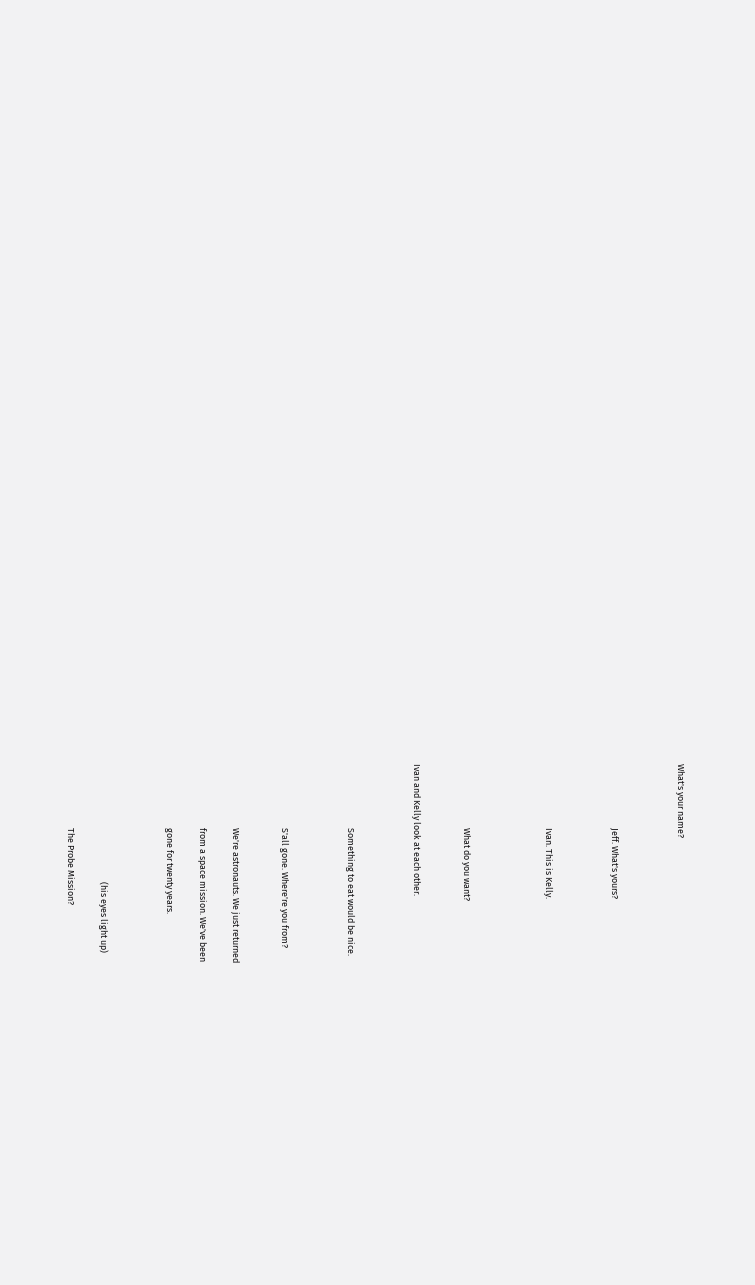What's your name?



                                Jeff. What's yours?



                                Ivan. This is Kelly.




                                What do you want?


Ivan and Kelly look at each other.



                                Something to eat would be nice.



                                S'all gone. Where're you from?


                                We're astronauts. We just returned

                                from a space mission. We've been

                                gone for twenty years.



                                                           (his eyes light up)

                                The Probe Mission?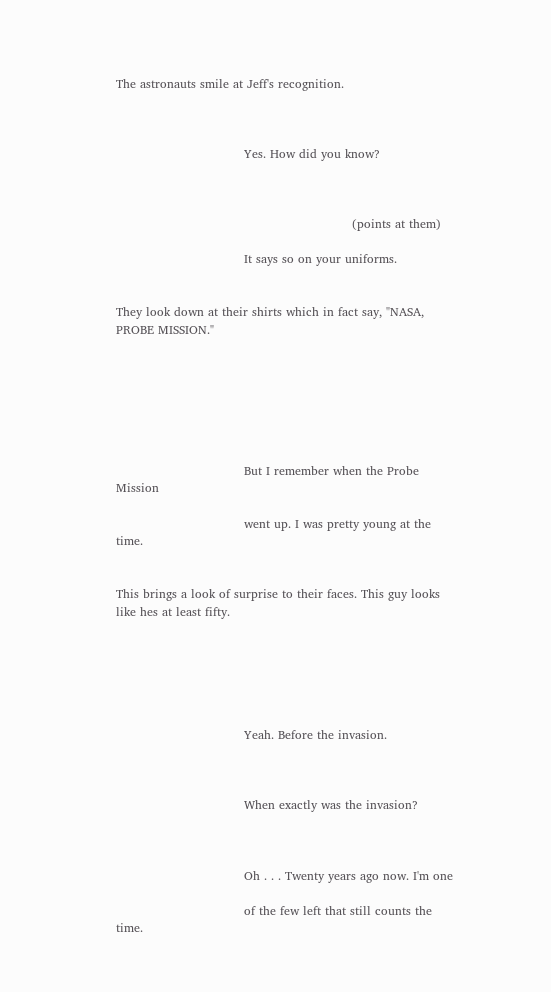The astronauts smile at Jeff's recognition.



                                Yes. How did you know?



                                                           (points at them)

                                It says so on your uniforms.


They look down at their shirts which in fact say, "NASA, PROBE MISSION."







                                But I remember when the Probe Mission

                                went up. I was pretty young at the time.


This brings a look of surprise to their faces. This guy looks like hes at least fifty.






                                Yeah. Before the invasion.



                                When exactly was the invasion?



                                Oh . . . Twenty years ago now. I'm one

                                of the few left that still counts the time.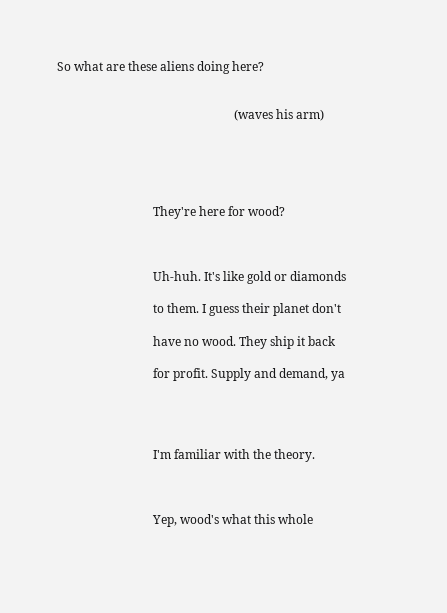So what are these aliens doing here?


                                                           (waves his arm)





                                They're here for wood?



                                Uh-huh. It's like gold or diamonds

                                to them. I guess their planet don't

                                have no wood. They ship it back

                                for profit. Supply and demand, ya




                                I'm familiar with the theory.



                                Yep, wood's what this whole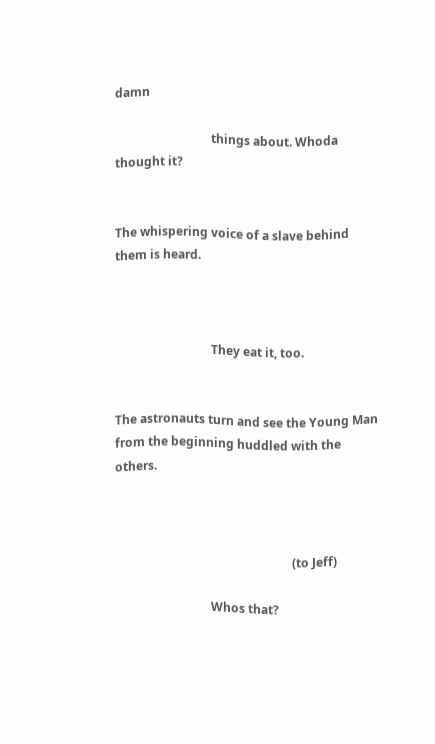damn

                                things about. Whoda thought it?


The whispering voice of a slave behind them is heard.



                                They eat it, too.


The astronauts turn and see the Young Man from the beginning huddled with the others.



                                                           (to Jeff)

                                Whos that?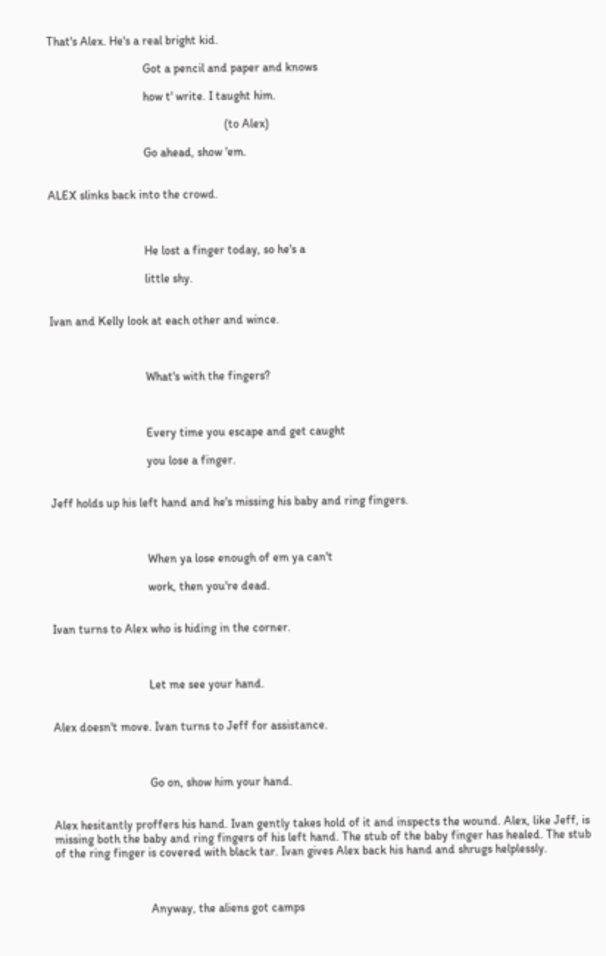That's Alex. He's a real bright kid.

                                Got a pencil and paper and knows

                                how t' write. I taught him.

                                                           (to Alex)

                                Go ahead, show 'em.


ALEX slinks back into the crowd.



                                He lost a finger today, so he's a

                                little shy.


Ivan and Kelly look at each other and wince.



                                What's with the fingers?



                                Every time you escape and get caught

                                you lose a finger.


Jeff holds up his left hand and he's missing his baby and ring fingers.



                                When ya lose enough of em ya can't

                                work, then you're dead.


Ivan turns to Alex who is hiding in the corner.



                                Let me see your hand.


Alex doesn't move. Ivan turns to Jeff for assistance.



                                Go on, show him your hand.


Alex hesitantly proffers his hand. Ivan gently takes hold of it and inspects the wound. Alex, like Jeff, is missing both the baby and ring fingers of his left hand. The stub of the baby finger has healed. The stub of the ring finger is covered with black tar. Ivan gives Alex back his hand and shrugs helplessly.



                                Anyway, the aliens got camps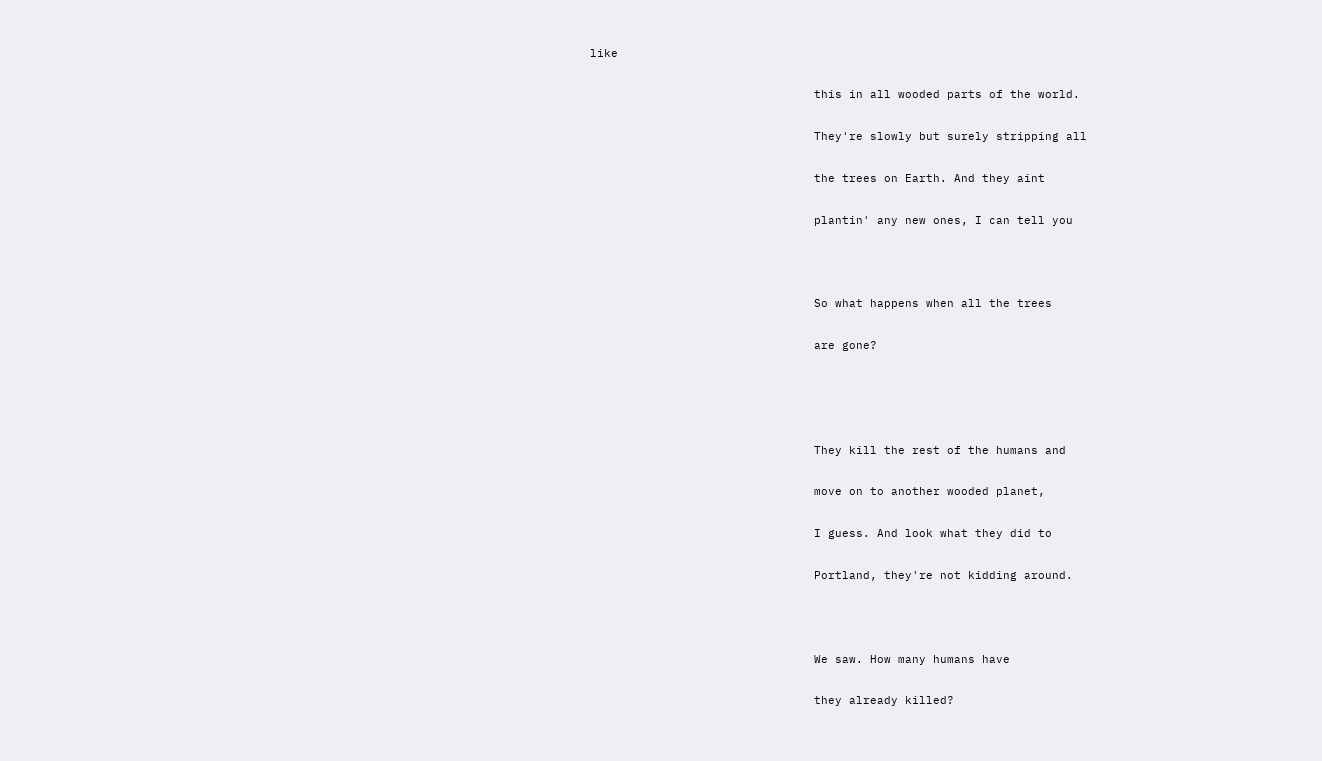like

                                this in all wooded parts of the world.

                                They're slowly but surely stripping all

                                the trees on Earth. And they aint

                                plantin' any new ones, I can tell you



                                So what happens when all the trees

                                are gone?




                                They kill the rest of the humans and

                                move on to another wooded planet,

                                I guess. And look what they did to

                                Portland, they're not kidding around.



                                We saw. How many humans have

                                they already killed?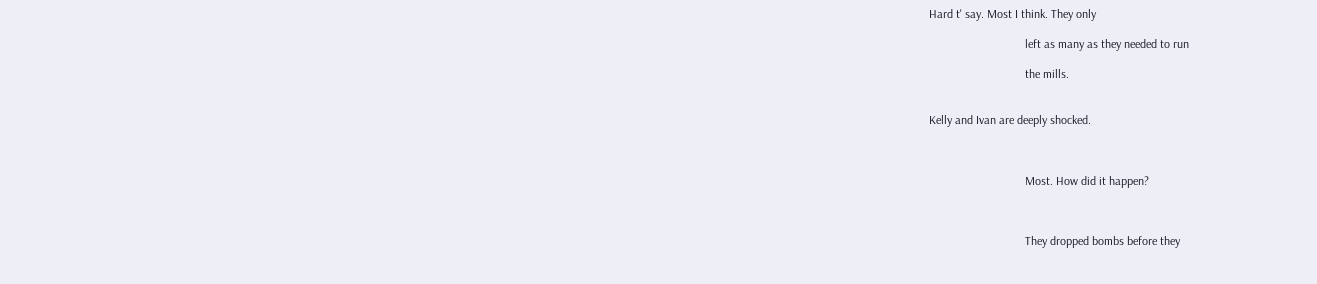Hard t' say. Most I think. They only

                                left as many as they needed to run

                                the mills.


Kelly and Ivan are deeply shocked.



                                Most. How did it happen?



                                They dropped bombs before they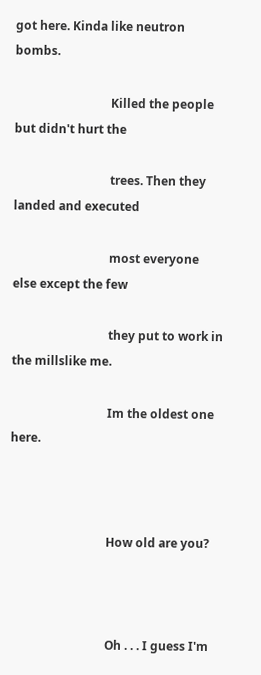got here. Kinda like neutron bombs.

                                Killed the people but didn't hurt the

                                trees. Then they landed and executed

                                most everyone else except the few

                                they put to work in the millslike me.

                                Im the oldest one here.



                                How old are you?



                                Oh . . . I guess I'm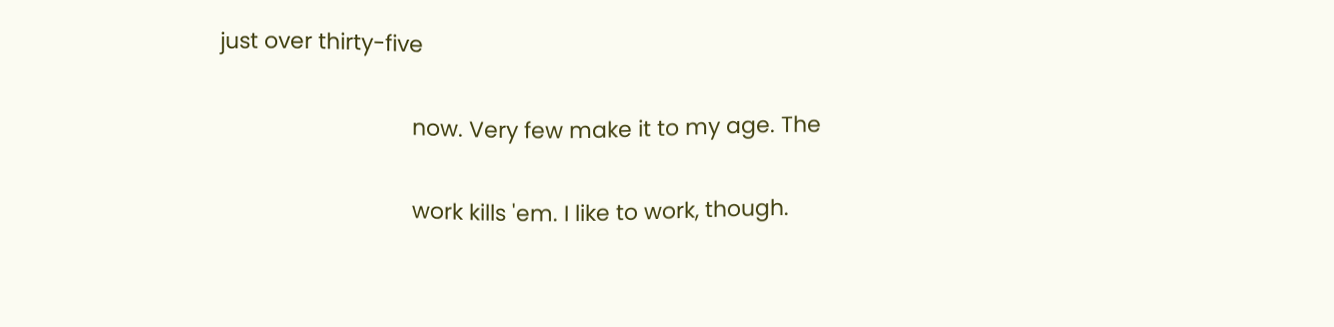just over thirty-five

                                now. Very few make it to my age. The

                                work kills 'em. I like to work, though.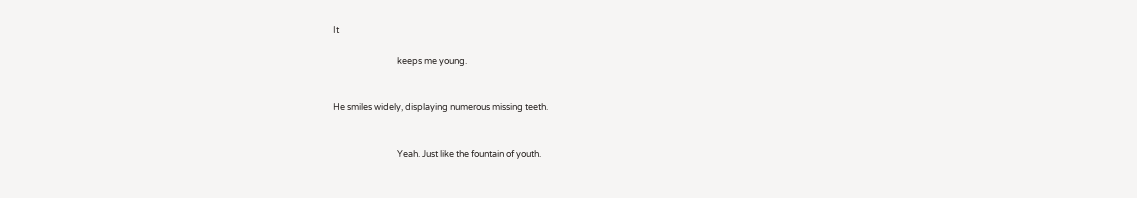It

                                keeps me young.


He smiles widely, displaying numerous missing teeth.


                                Yeah. Just like the fountain of youth.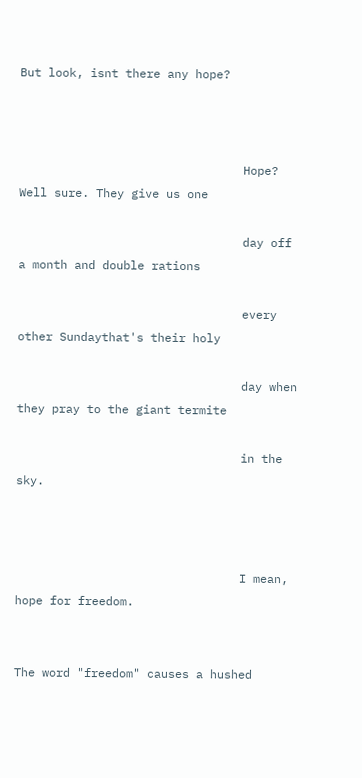But look, isnt there any hope?



                                Hope? Well sure. They give us one

                                day off a month and double rations

                                every other Sundaythat's their holy

                                day when they pray to the giant termite

                                in the sky.



                                I mean, hope for freedom.


The word "freedom" causes a hushed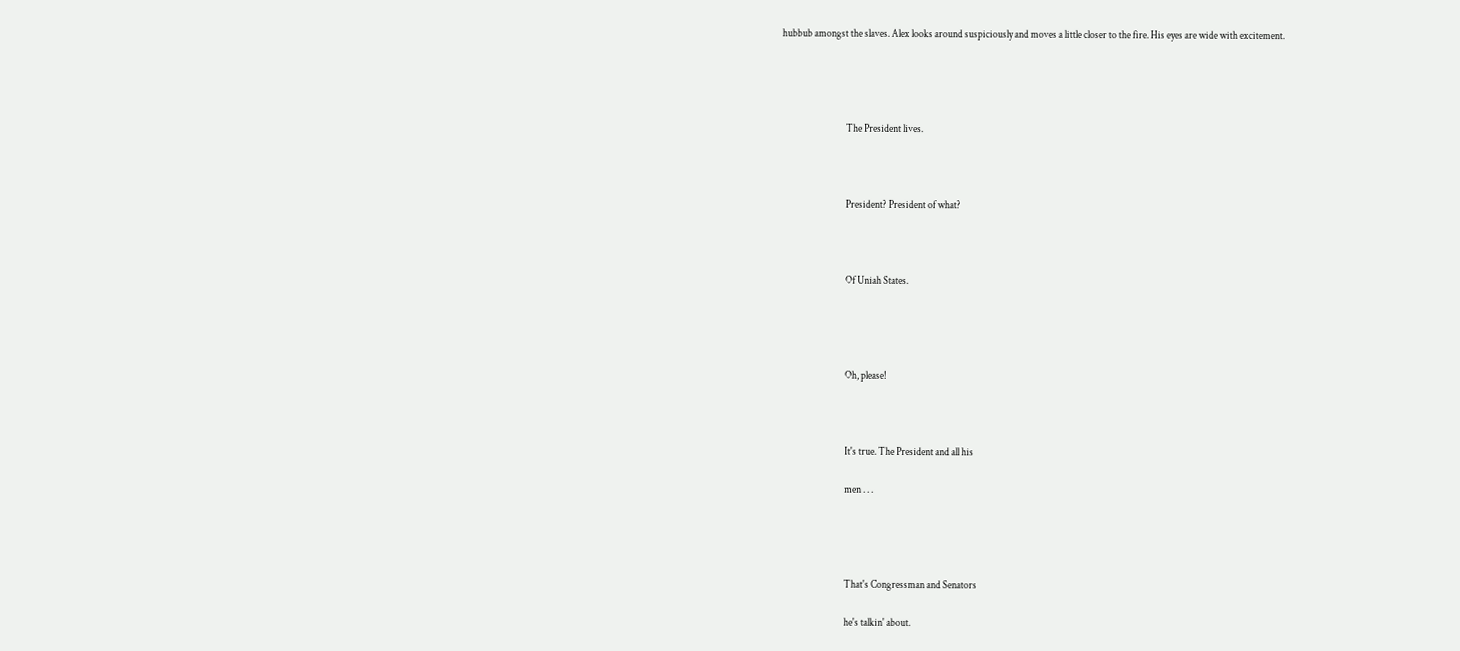hubbub amongst the slaves. Alex looks around suspiciously and moves a little closer to the fire. His eyes are wide with excitement.




                                The President lives.



                                President? President of what?



                                Of Uniah States.




                                Oh, please!



                                It's true. The President and all his

                                men . . .




                                That's Congressman and Senators

                                he's talkin' about.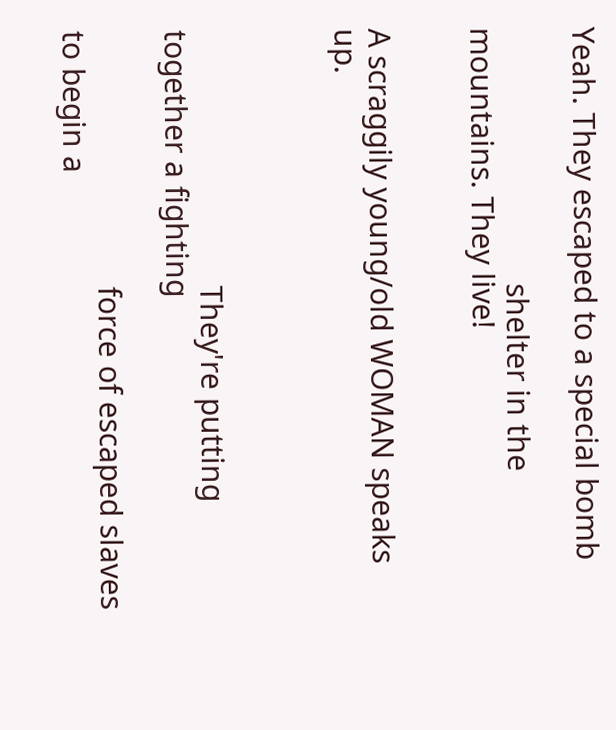Yeah. They escaped to a special bomb

                                shelter in the mountains. They live!


A scraggily young/old WOMAN speaks up.



                                They're putting together a fighting

                                force of escaped slaves to begin a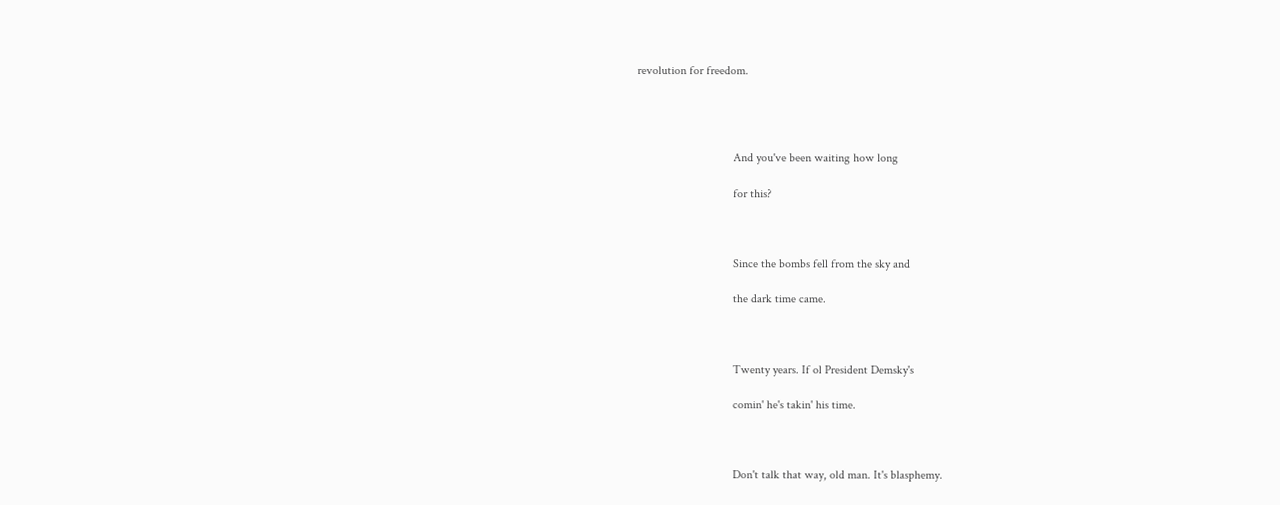revolution for freedom.




                                And you've been waiting how long

                                for this?



                                Since the bombs fell from the sky and

                                the dark time came.



                                Twenty years. If ol President Demsky's

                                comin' he's takin' his time.



                                Don't talk that way, old man. It's blasphemy.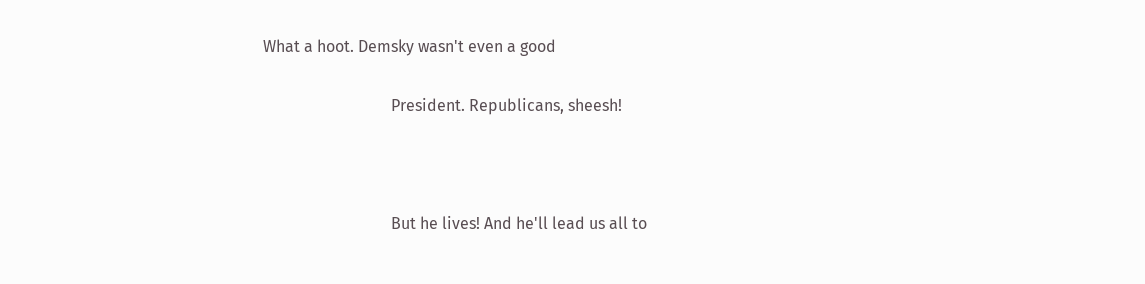What a hoot. Demsky wasn't even a good

                                President. Republicans, sheesh!



                                But he lives! And he'll lead us all to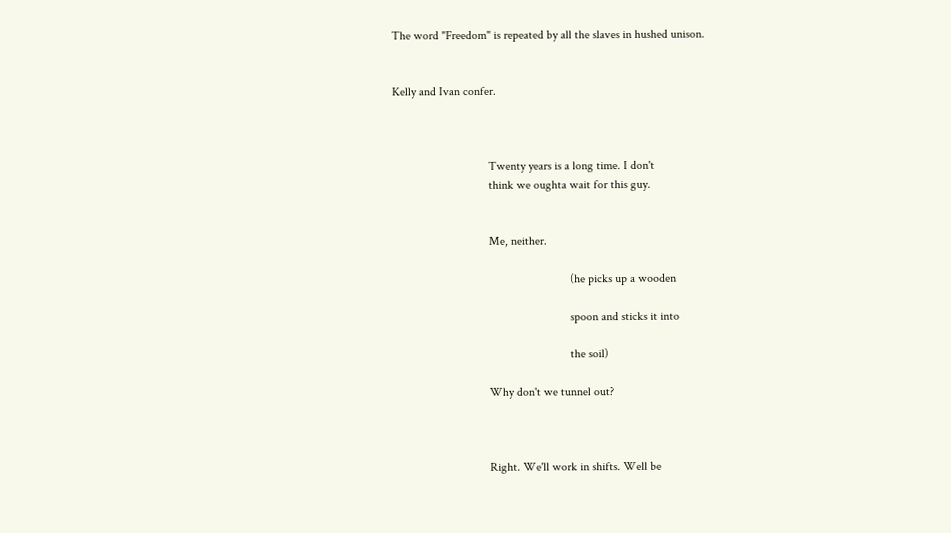The word "Freedom" is repeated by all the slaves in hushed unison.


Kelly and Ivan confer.



                                Twenty years is a long time. I don't
                                think we oughta wait for this guy.


                                Me, neither.

                                                           (he picks up a wooden

                                                           spoon and sticks it into

                                                           the soil)

                                Why don't we tunnel out?



                                Right. We'll work in shifts. Well be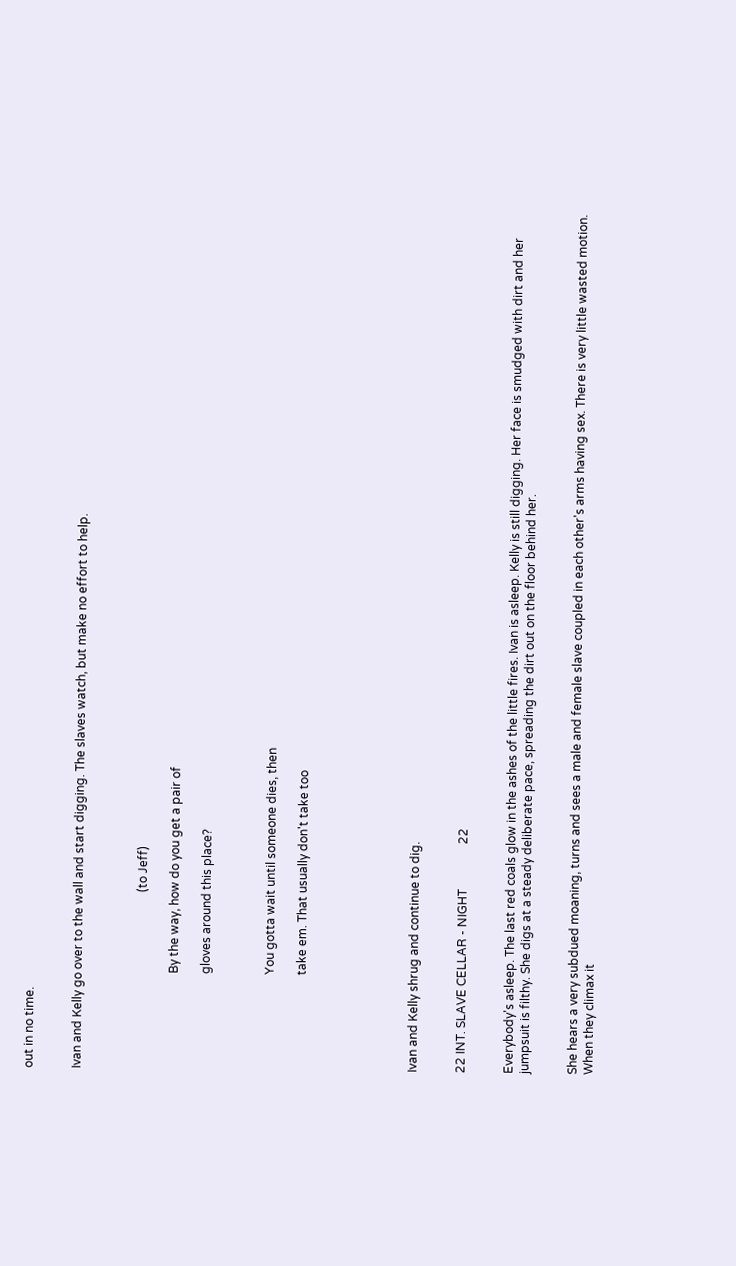out in no time.


Ivan and Kelly go over to the wall and start digging. The slaves watch, but make no effort to help.



                                                           (to Jeff)

                                By the way, how do you get a pair of

                                gloves around this place?



                                You gotta wait until someone dies, then

                                take em. That usually don't take too






Ivan and Kelly shrug and continue to dig.


22 INT. SLAVE CELLAR - NIGHT               22


Everybody's asleep. The last red coals glow in the ashes of the little fires. Ivan is asleep. Kelly is still digging. Her face is smudged with dirt and her jumpsuit is filthy. She digs at a steady deliberate pace, spreading the dirt out on the floor behind her.


She hears a very subdued moaning, turns and sees a male and female slave coupled in each other's arms having sex. There is very little wasted motion. When they climax it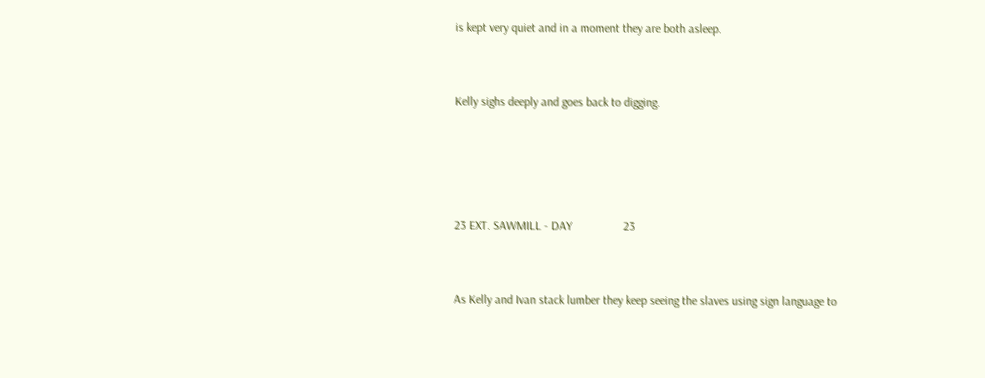is kept very quiet and in a moment they are both asleep.


Kelly sighs deeply and goes back to digging.




23 EXT. SAWMILL - DAY                 23


As Kelly and Ivan stack lumber they keep seeing the slaves using sign language to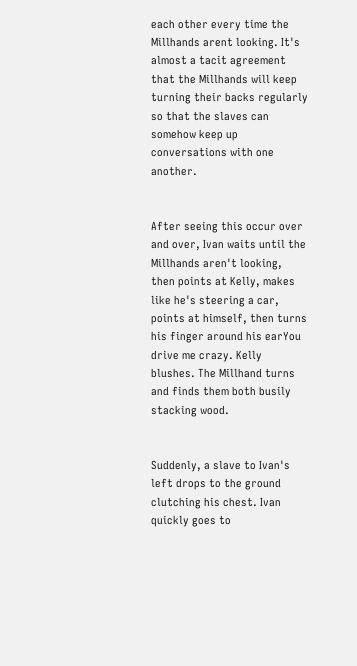each other every time the Millhands arent looking. It's almost a tacit agreement that the Millhands will keep turning their backs regularly so that the slaves can somehow keep up conversations with one another.


After seeing this occur over and over, Ivan waits until the Millhands aren't looking, then points at Kelly, makes like he's steering a car, points at himself, then turns his finger around his earYou drive me crazy. Kelly blushes. The Millhand turns and finds them both busily stacking wood.


Suddenly, a slave to Ivan's left drops to the ground clutching his chest. Ivan quickly goes to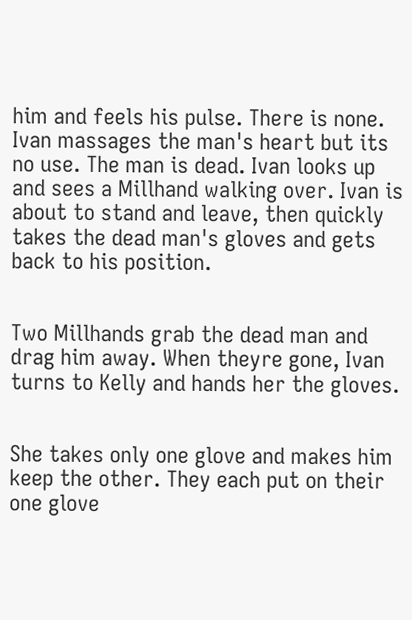him and feels his pulse. There is none. Ivan massages the man's heart but its no use. The man is dead. Ivan looks up and sees a Millhand walking over. Ivan is about to stand and leave, then quickly takes the dead man's gloves and gets back to his position.


Two Millhands grab the dead man and drag him away. When theyre gone, Ivan turns to Kelly and hands her the gloves.


She takes only one glove and makes him keep the other. They each put on their one glove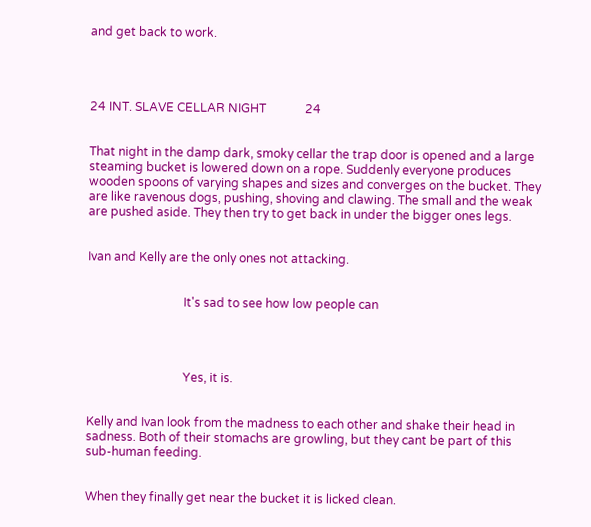and get back to work.




24 INT. SLAVE CELLAR NIGHT             24


That night in the damp dark, smoky cellar the trap door is opened and a large steaming bucket is lowered down on a rope. Suddenly everyone produces wooden spoons of varying shapes and sizes and converges on the bucket. They are like ravenous dogs, pushing, shoving and clawing. The small and the weak are pushed aside. They then try to get back in under the bigger ones legs.


Ivan and Kelly are the only ones not attacking.


                                It's sad to see how low people can




                                Yes, it is.


Kelly and Ivan look from the madness to each other and shake their head in sadness. Both of their stomachs are growling, but they cant be part of this sub-human feeding.


When they finally get near the bucket it is licked clean.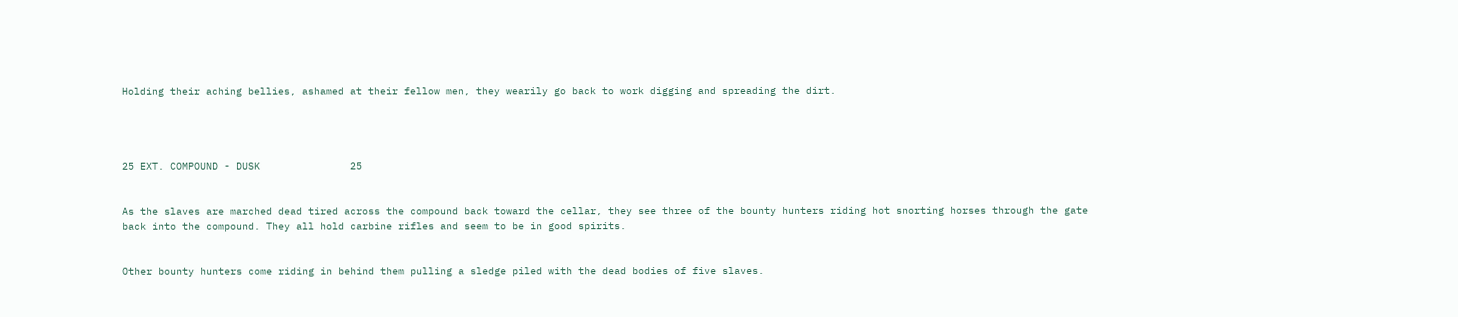Holding their aching bellies, ashamed at their fellow men, they wearily go back to work digging and spreading the dirt.




25 EXT. COMPOUND - DUSK               25


As the slaves are marched dead tired across the compound back toward the cellar, they see three of the bounty hunters riding hot snorting horses through the gate back into the compound. They all hold carbine rifles and seem to be in good spirits.


Other bounty hunters come riding in behind them pulling a sledge piled with the dead bodies of five slaves.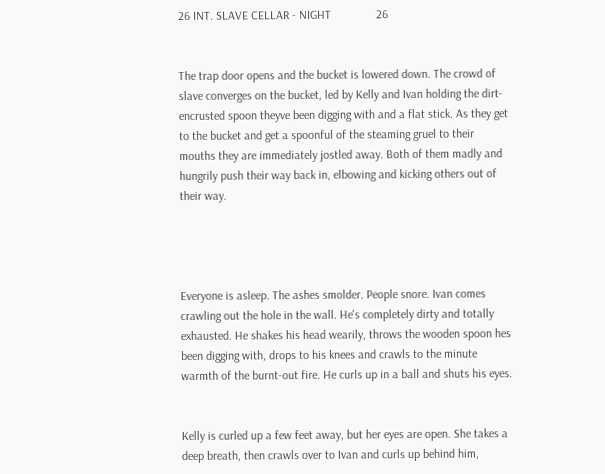26 INT. SLAVE CELLAR - NIGHT               26


The trap door opens and the bucket is lowered down. The crowd of slave converges on the bucket, led by Kelly and Ivan holding the dirt-encrusted spoon theyve been digging with and a flat stick. As they get to the bucket and get a spoonful of the steaming gruel to their mouths they are immediately jostled away. Both of them madly and hungrily push their way back in, elbowing and kicking others out of their way.




Everyone is asleep. The ashes smolder. People snore. Ivan comes crawling out the hole in the wall. He's completely dirty and totally exhausted. He shakes his head wearily, throws the wooden spoon hes been digging with, drops to his knees and crawls to the minute warmth of the burnt-out fire. He curls up in a ball and shuts his eyes.


Kelly is curled up a few feet away, but her eyes are open. She takes a deep breath, then crawls over to Ivan and curls up behind him,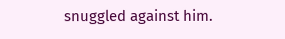snuggled against him.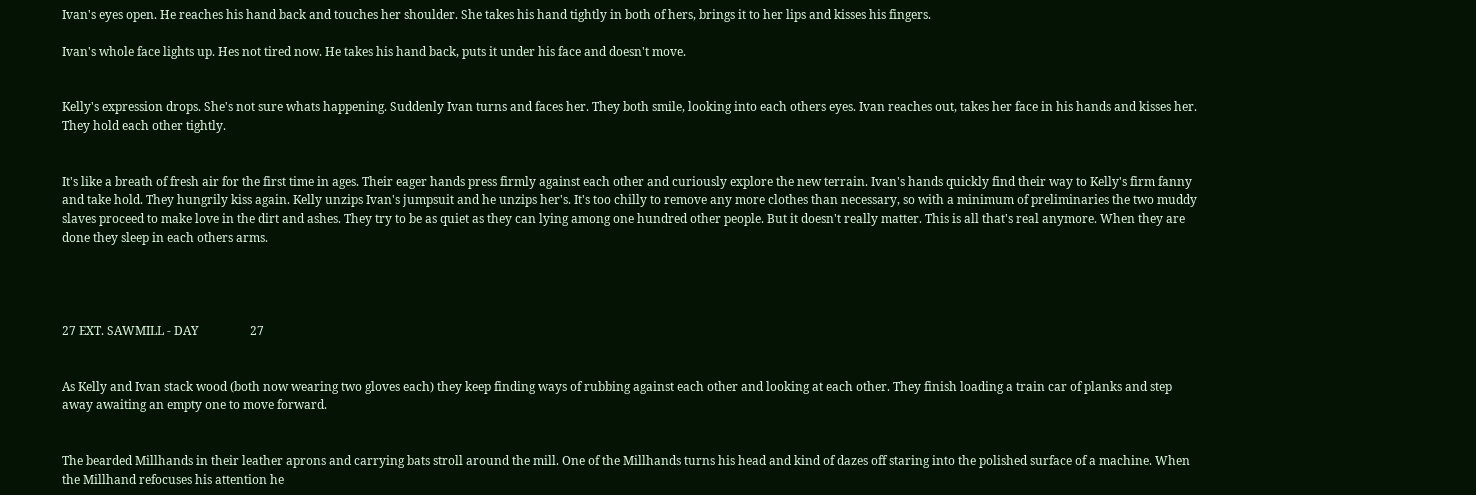Ivan's eyes open. He reaches his hand back and touches her shoulder. She takes his hand tightly in both of hers, brings it to her lips and kisses his fingers.

Ivan's whole face lights up. Hes not tired now. He takes his hand back, puts it under his face and doesn't move.


Kelly's expression drops. She's not sure whats happening. Suddenly Ivan turns and faces her. They both smile, looking into each others eyes. Ivan reaches out, takes her face in his hands and kisses her. They hold each other tightly.


It's like a breath of fresh air for the first time in ages. Their eager hands press firmly against each other and curiously explore the new terrain. Ivan's hands quickly find their way to Kelly's firm fanny and take hold. They hungrily kiss again. Kelly unzips Ivan's jumpsuit and he unzips her's. It's too chilly to remove any more clothes than necessary, so with a minimum of preliminaries the two muddy slaves proceed to make love in the dirt and ashes. They try to be as quiet as they can lying among one hundred other people. But it doesn't really matter. This is all that's real anymore. When they are done they sleep in each others arms.




27 EXT. SAWMILL - DAY                 27


As Kelly and Ivan stack wood (both now wearing two gloves each) they keep finding ways of rubbing against each other and looking at each other. They finish loading a train car of planks and step away awaiting an empty one to move forward.


The bearded Millhands in their leather aprons and carrying bats stroll around the mill. One of the Millhands turns his head and kind of dazes off staring into the polished surface of a machine. When the Millhand refocuses his attention he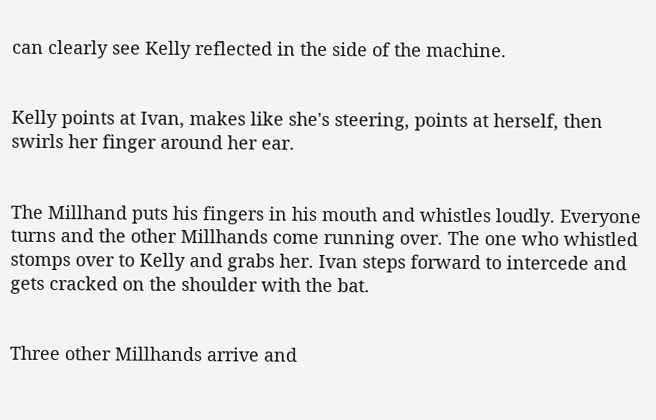can clearly see Kelly reflected in the side of the machine.


Kelly points at Ivan, makes like she's steering, points at herself, then swirls her finger around her ear.


The Millhand puts his fingers in his mouth and whistles loudly. Everyone turns and the other Millhands come running over. The one who whistled stomps over to Kelly and grabs her. Ivan steps forward to intercede and gets cracked on the shoulder with the bat.


Three other Millhands arrive and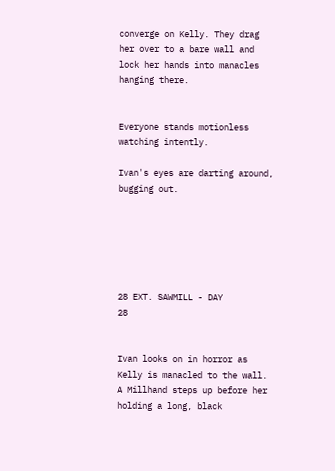converge on Kelly. They drag her over to a bare wall and lock her hands into manacles hanging there.


Everyone stands motionless watching intently.

Ivan's eyes are darting around, bugging out.






28 EXT. SAWMILL - DAY                 28


Ivan looks on in horror as Kelly is manacled to the wall. A Millhand steps up before her holding a long, black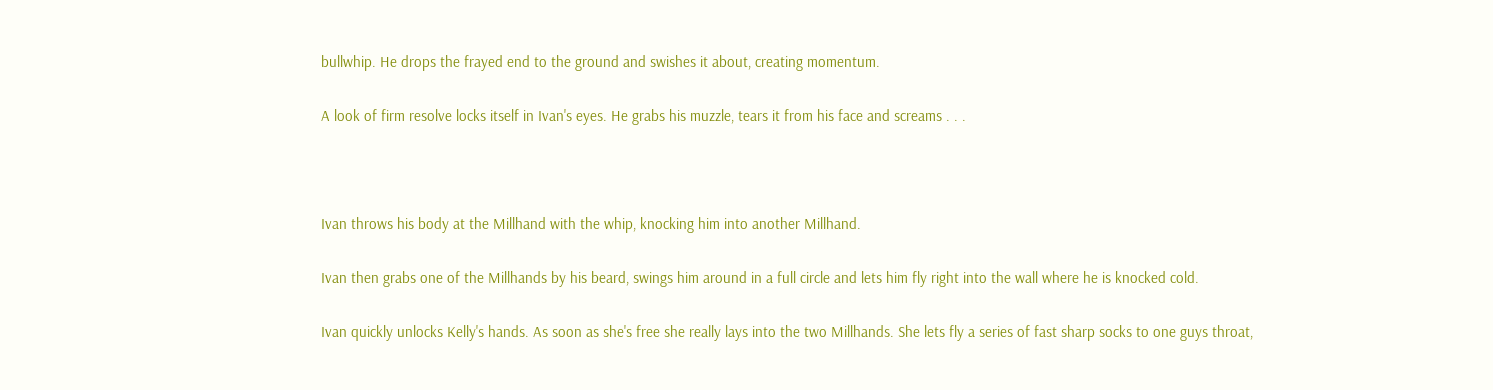bullwhip. He drops the frayed end to the ground and swishes it about, creating momentum.


A look of firm resolve locks itself in Ivan's eyes. He grabs his muzzle, tears it from his face and screams . . .





Ivan throws his body at the Millhand with the whip, knocking him into another Millhand.


Ivan then grabs one of the Millhands by his beard, swings him around in a full circle and lets him fly right into the wall where he is knocked cold.


Ivan quickly unlocks Kelly's hands. As soon as she's free she really lays into the two Millhands. She lets fly a series of fast sharp socks to one guys throat,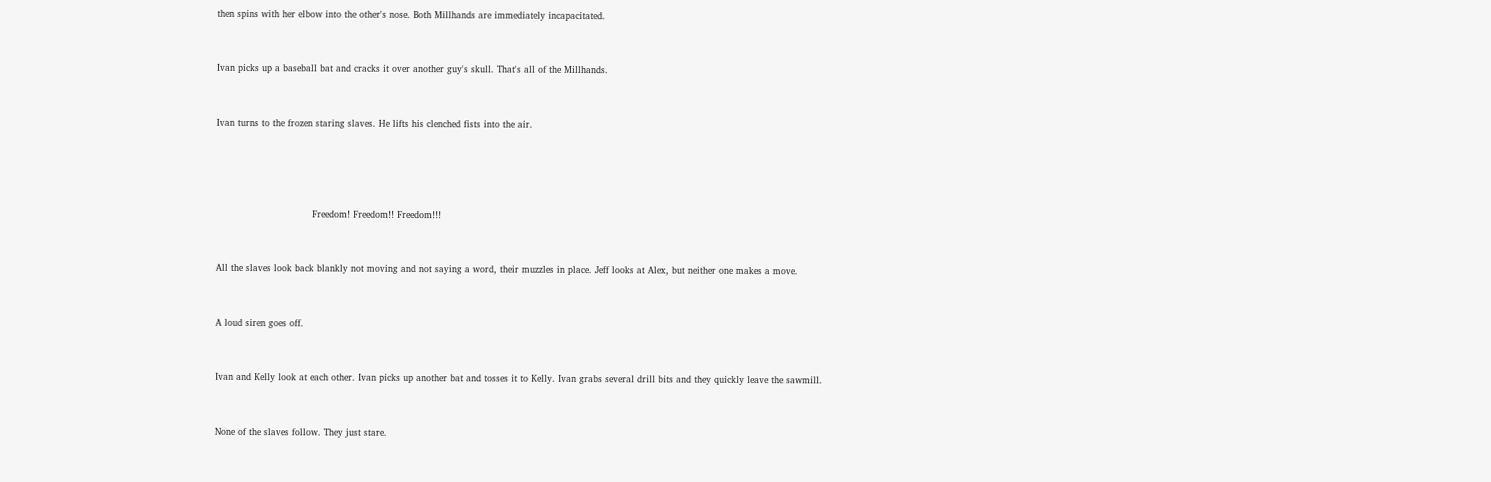then spins with her elbow into the other's nose. Both Millhands are immediately incapacitated.


Ivan picks up a baseball bat and cracks it over another guy's skull. That's all of the Millhands.


Ivan turns to the frozen staring slaves. He lifts his clenched fists into the air.




                                Freedom! Freedom!! Freedom!!!


All the slaves look back blankly not moving and not saying a word, their muzzles in place. Jeff looks at Alex, but neither one makes a move.


A loud siren goes off.


Ivan and Kelly look at each other. Ivan picks up another bat and tosses it to Kelly. Ivan grabs several drill bits and they quickly leave the sawmill.


None of the slaves follow. They just stare.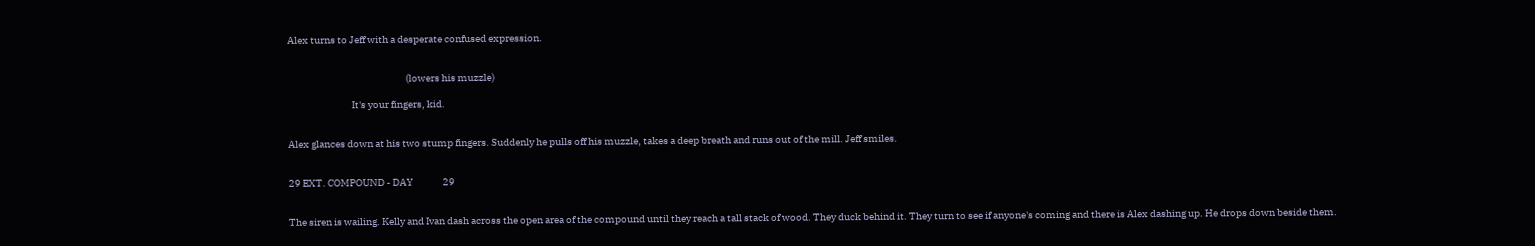Alex turns to Jeff with a desperate confused expression.


                                                           (lowers his muzzle)

                                It's your fingers, kid.


Alex glances down at his two stump fingers. Suddenly he pulls off his muzzle, takes a deep breath and runs out of the mill. Jeff smiles.


29 EXT. COMPOUND - DAY               29


The siren is wailing. Kelly and Ivan dash across the open area of the compound until they reach a tall stack of wood. They duck behind it. They turn to see if anyone's coming and there is Alex dashing up. He drops down beside them.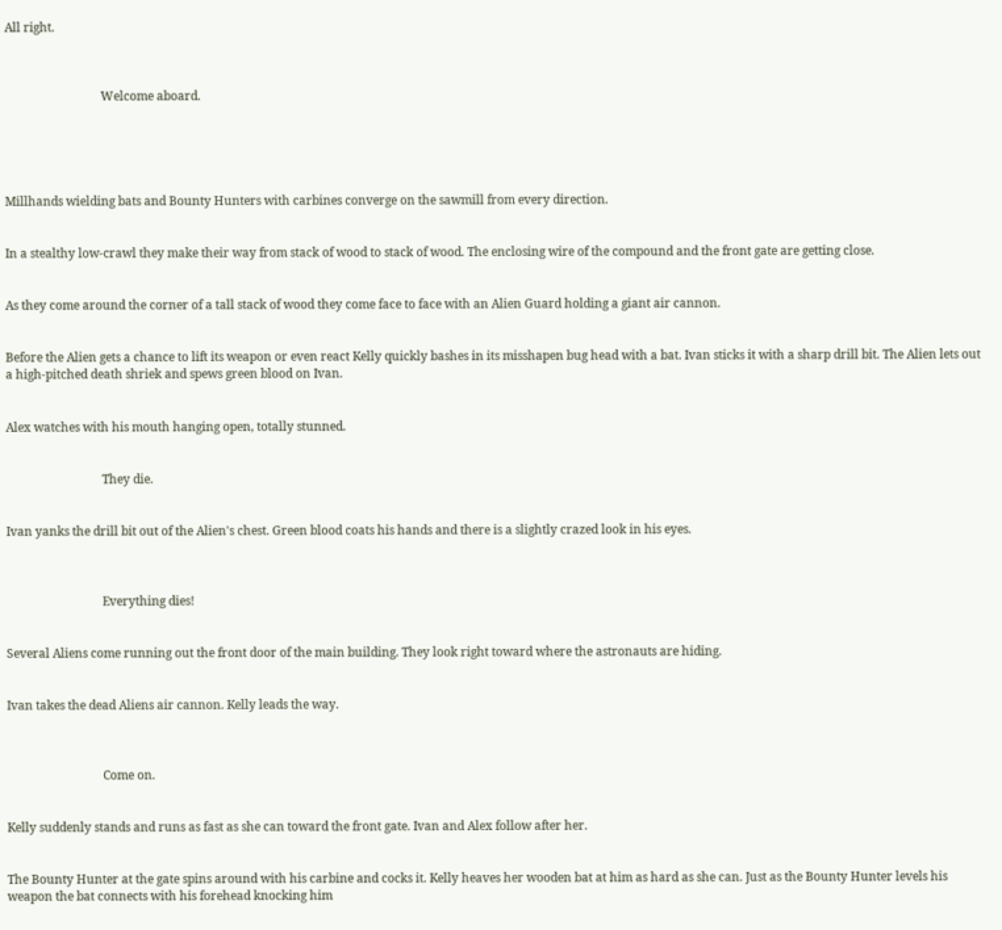All right.



                                Welcome aboard.





Millhands wielding bats and Bounty Hunters with carbines converge on the sawmill from every direction.


In a stealthy low-crawl they make their way from stack of wood to stack of wood. The enclosing wire of the compound and the front gate are getting close.


As they come around the corner of a tall stack of wood they come face to face with an Alien Guard holding a giant air cannon.


Before the Alien gets a chance to lift its weapon or even react Kelly quickly bashes in its misshapen bug head with a bat. Ivan sticks it with a sharp drill bit. The Alien lets out a high-pitched death shriek and spews green blood on Ivan.


Alex watches with his mouth hanging open, totally stunned.


                                They die.


Ivan yanks the drill bit out of the Alien's chest. Green blood coats his hands and there is a slightly crazed look in his eyes.



                                Everything dies!


Several Aliens come running out the front door of the main building. They look right toward where the astronauts are hiding.


Ivan takes the dead Aliens air cannon. Kelly leads the way.



                                Come on.


Kelly suddenly stands and runs as fast as she can toward the front gate. Ivan and Alex follow after her.


The Bounty Hunter at the gate spins around with his carbine and cocks it. Kelly heaves her wooden bat at him as hard as she can. Just as the Bounty Hunter levels his weapon the bat connects with his forehead knocking him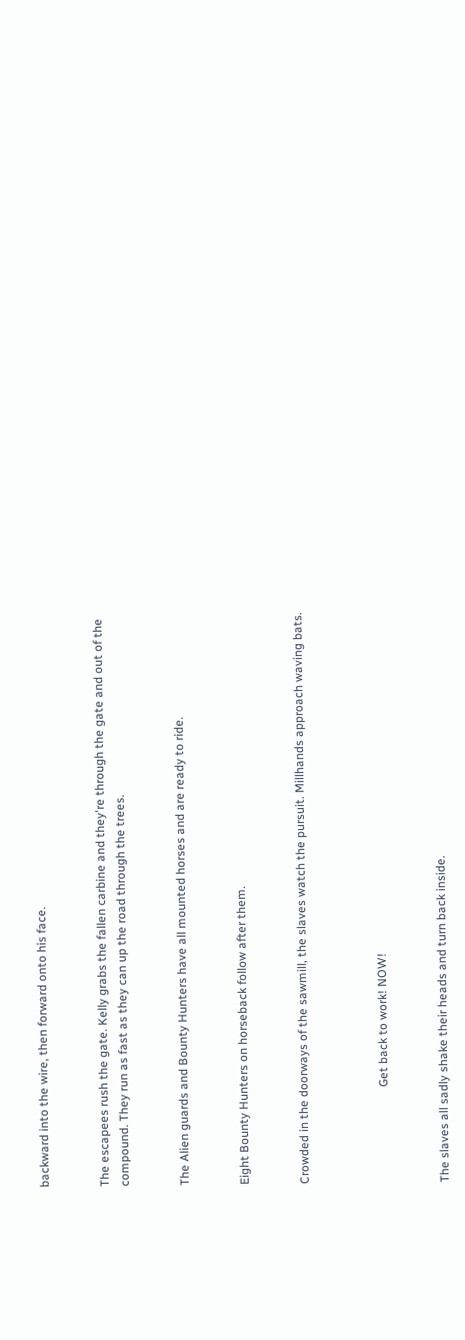backward into the wire, then forward onto his face.


The escapees rush the gate. Kelly grabs the fallen carbine and they're through the gate and out of the compound. They run as fast as they can up the road through the trees.


The Alien guards and Bounty Hunters have all mounted horses and are ready to ride.


Eight Bounty Hunters on horseback follow after them.


Crowded in the doorways of the sawmill, the slaves watch the pursuit. Millhands approach waving bats.



                                Get back to work! NOW!


The slaves all sadly shake their heads and turn back inside.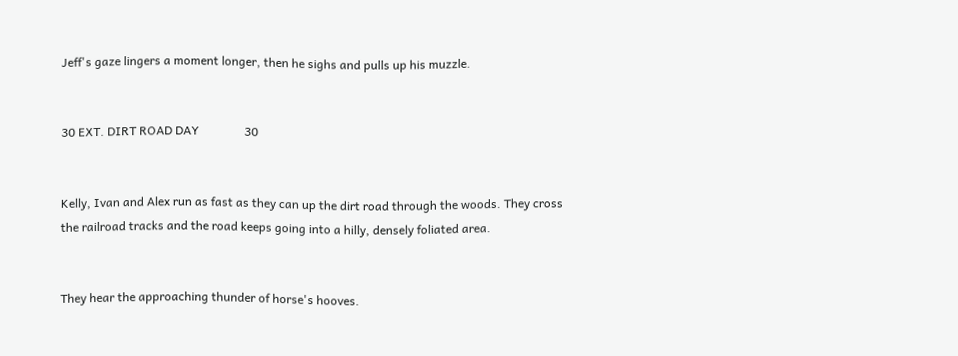Jeff's gaze lingers a moment longer, then he sighs and pulls up his muzzle.


30 EXT. DIRT ROAD DAY               30


Kelly, Ivan and Alex run as fast as they can up the dirt road through the woods. They cross the railroad tracks and the road keeps going into a hilly, densely foliated area.


They hear the approaching thunder of horse's hooves.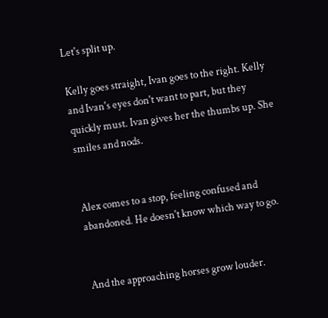Let's split up.

Kelly goes straight, Ivan goes to the right. Kelly and Ivan's eyes don't want to part, but they quickly must. Ivan gives her the thumbs up. She smiles and nods.


Alex comes to a stop, feeling confused and abandoned. He doesn't know which way to go.


And the approaching horses grow louder.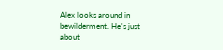Alex looks around in bewilderment. He's just about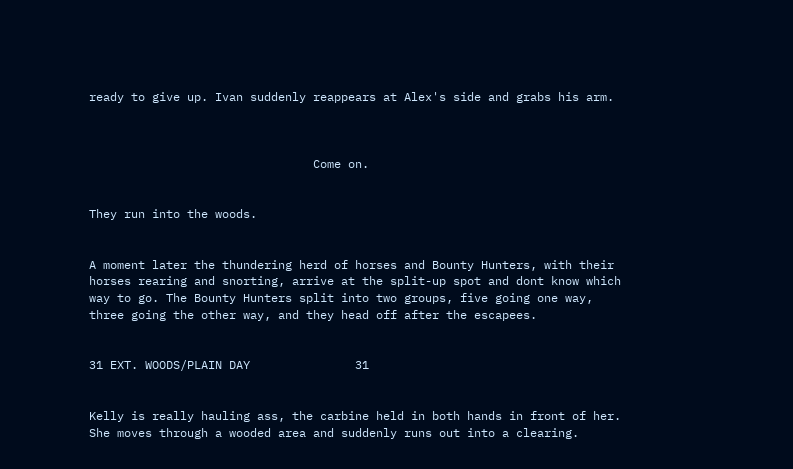ready to give up. Ivan suddenly reappears at Alex's side and grabs his arm.



                                Come on.


They run into the woods.


A moment later the thundering herd of horses and Bounty Hunters, with their horses rearing and snorting, arrive at the split-up spot and dont know which way to go. The Bounty Hunters split into two groups, five going one way, three going the other way, and they head off after the escapees.


31 EXT. WOODS/PLAIN DAY               31


Kelly is really hauling ass, the carbine held in both hands in front of her. She moves through a wooded area and suddenly runs out into a clearing.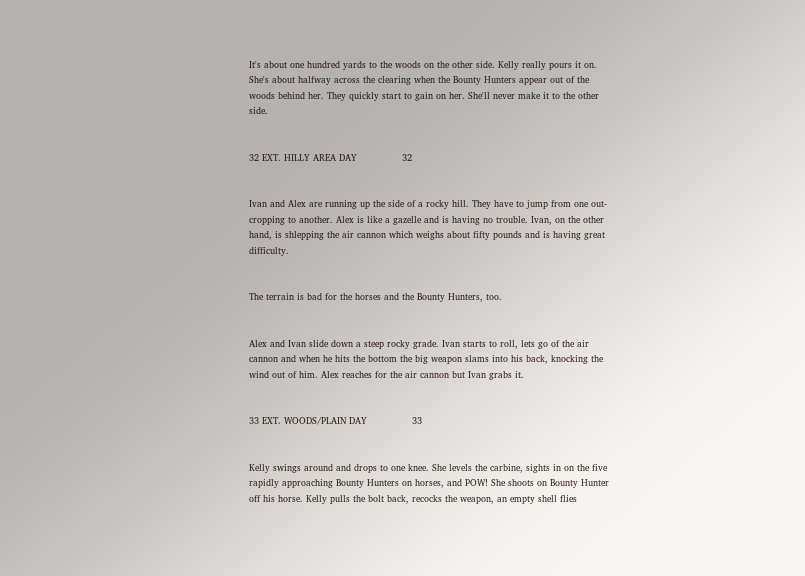It's about one hundred yards to the woods on the other side. Kelly really pours it on. She's about halfway across the clearing when the Bounty Hunters appear out of the woods behind her. They quickly start to gain on her. She'll never make it to the other side.


32 EXT. HILLY AREA DAY               32


Ivan and Alex are running up the side of a rocky hill. They have to jump from one out-cropping to another. Alex is like a gazelle and is having no trouble. Ivan, on the other hand, is shlepping the air cannon which weighs about fifty pounds and is having great difficulty.


The terrain is bad for the horses and the Bounty Hunters, too.


Alex and Ivan slide down a steep rocky grade. Ivan starts to roll, lets go of the air cannon and when he hits the bottom the big weapon slams into his back, knocking the wind out of him. Alex reaches for the air cannon but Ivan grabs it.


33 EXT. WOODS/PLAIN DAY               33


Kelly swings around and drops to one knee. She levels the carbine, sights in on the five rapidly approaching Bounty Hunters on horses, and POW! She shoots on Bounty Hunter off his horse. Kelly pulls the bolt back, recocks the weapon, an empty shell flies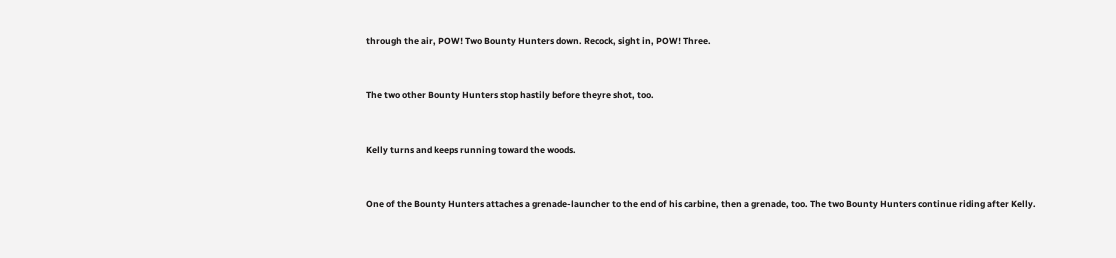through the air, POW! Two Bounty Hunters down. Recock, sight in, POW! Three.


The two other Bounty Hunters stop hastily before theyre shot, too.


Kelly turns and keeps running toward the woods.


One of the Bounty Hunters attaches a grenade-launcher to the end of his carbine, then a grenade, too. The two Bounty Hunters continue riding after Kelly.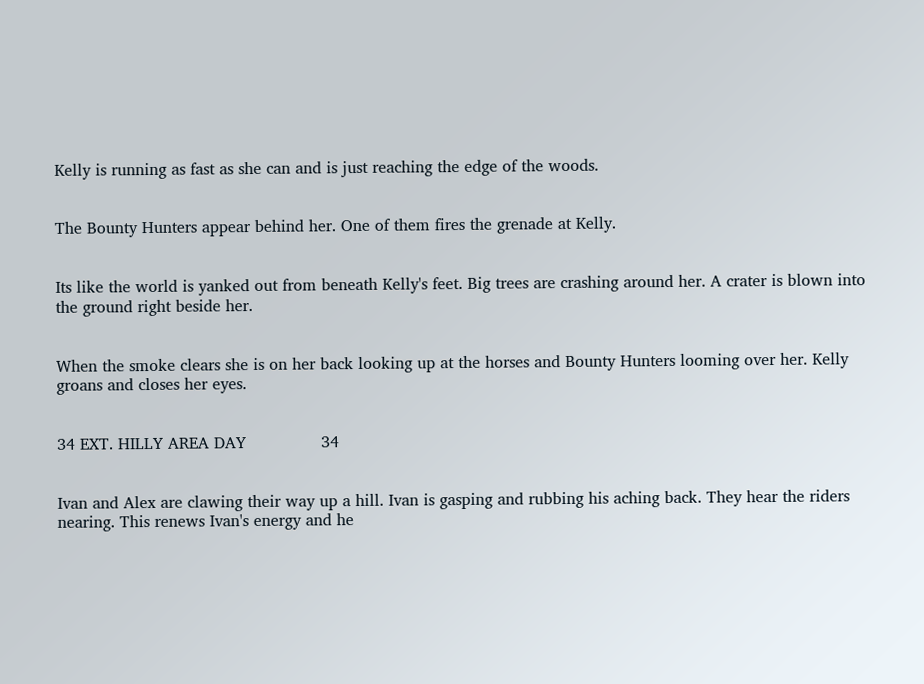Kelly is running as fast as she can and is just reaching the edge of the woods.


The Bounty Hunters appear behind her. One of them fires the grenade at Kelly.


Its like the world is yanked out from beneath Kelly's feet. Big trees are crashing around her. A crater is blown into the ground right beside her.


When the smoke clears she is on her back looking up at the horses and Bounty Hunters looming over her. Kelly groans and closes her eyes.


34 EXT. HILLY AREA DAY               34


Ivan and Alex are clawing their way up a hill. Ivan is gasping and rubbing his aching back. They hear the riders nearing. This renews Ivan's energy and he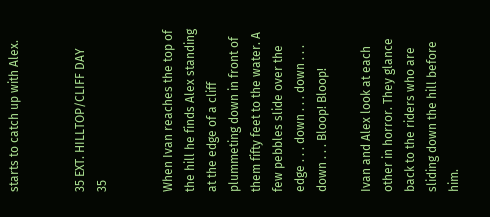starts to catch up with Alex.


35 EXT. HILLTOP/CLIFF DAY               35


When Ivan reaches the top of the hill he finds Alex standing at the edge of a cliff plummeting down in front of them fifty feet to the water. A few pebbles slide over the edge . . . down . . . down . . . down . . . Bloop! Bloop!

Ivan and Alex look at each other in horror. They glance back to the riders who are sliding down the hill before him.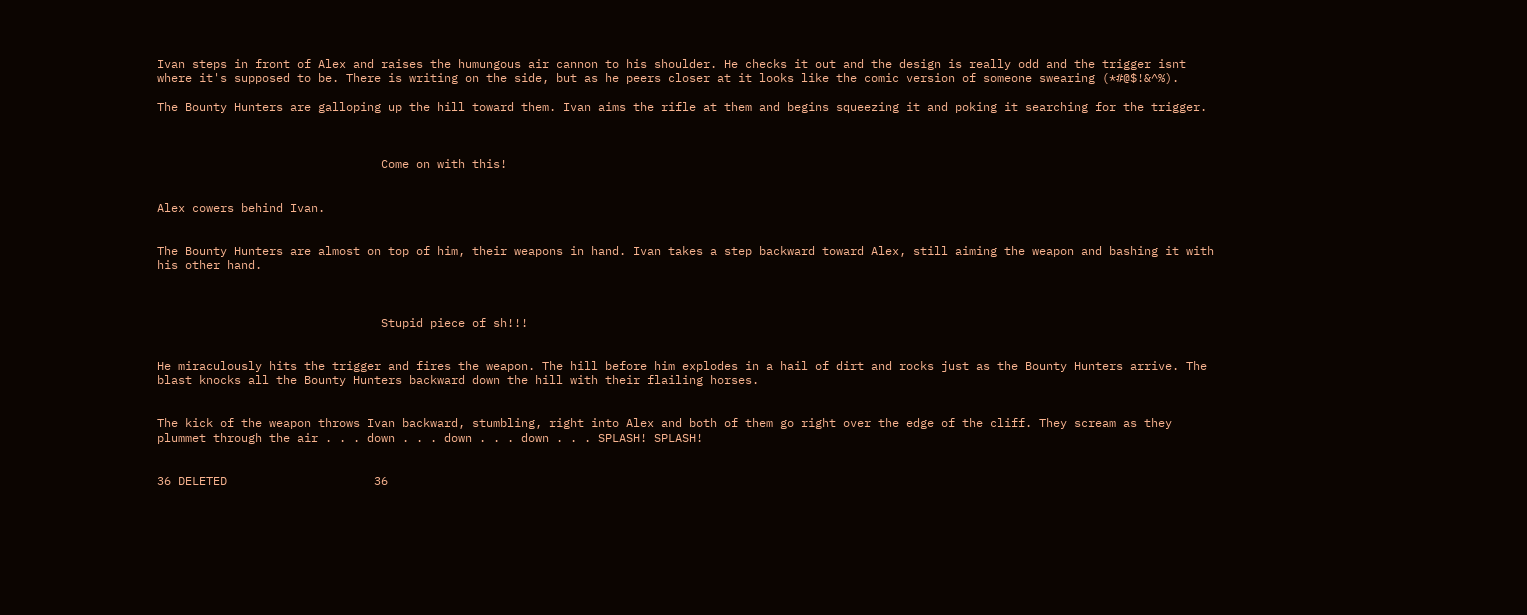Ivan steps in front of Alex and raises the humungous air cannon to his shoulder. He checks it out and the design is really odd and the trigger isnt where it's supposed to be. There is writing on the side, but as he peers closer at it looks like the comic version of someone swearing (*#@$!&^%).

The Bounty Hunters are galloping up the hill toward them. Ivan aims the rifle at them and begins squeezing it and poking it searching for the trigger.



                                Come on with this!


Alex cowers behind Ivan.


The Bounty Hunters are almost on top of him, their weapons in hand. Ivan takes a step backward toward Alex, still aiming the weapon and bashing it with his other hand.



                                Stupid piece of sh!!!


He miraculously hits the trigger and fires the weapon. The hill before him explodes in a hail of dirt and rocks just as the Bounty Hunters arrive. The blast knocks all the Bounty Hunters backward down the hill with their flailing horses.


The kick of the weapon throws Ivan backward, stumbling, right into Alex and both of them go right over the edge of the cliff. They scream as they plummet through the air . . . down . . . down . . . down . . . SPLASH! SPLASH!


36 DELETED                     36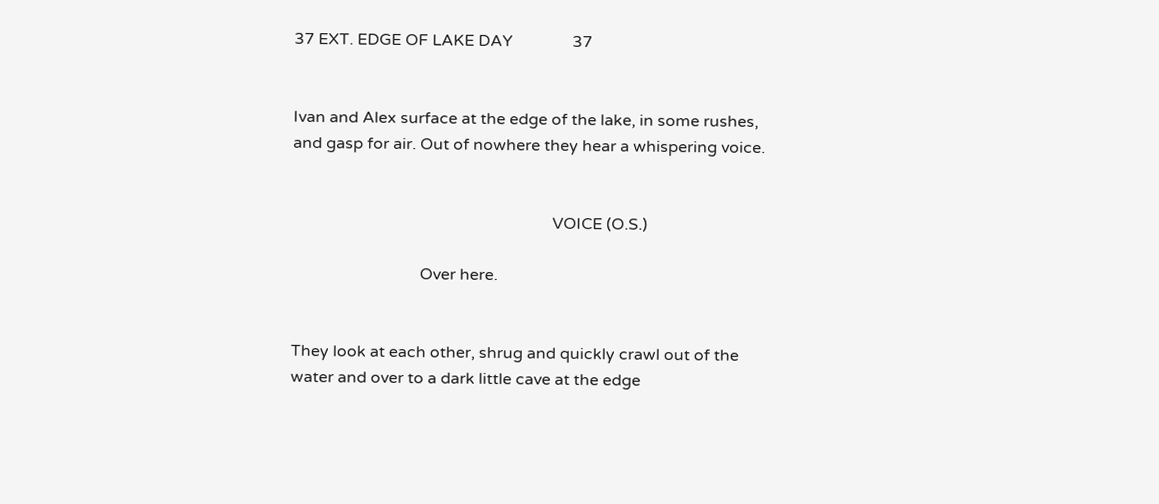37 EXT. EDGE OF LAKE DAY               37


Ivan and Alex surface at the edge of the lake, in some rushes, and gasp for air. Out of nowhere they hear a whispering voice.


                                                                 VOICE (O.S.)

                                Over here.


They look at each other, shrug and quickly crawl out of the water and over to a dark little cave at the edge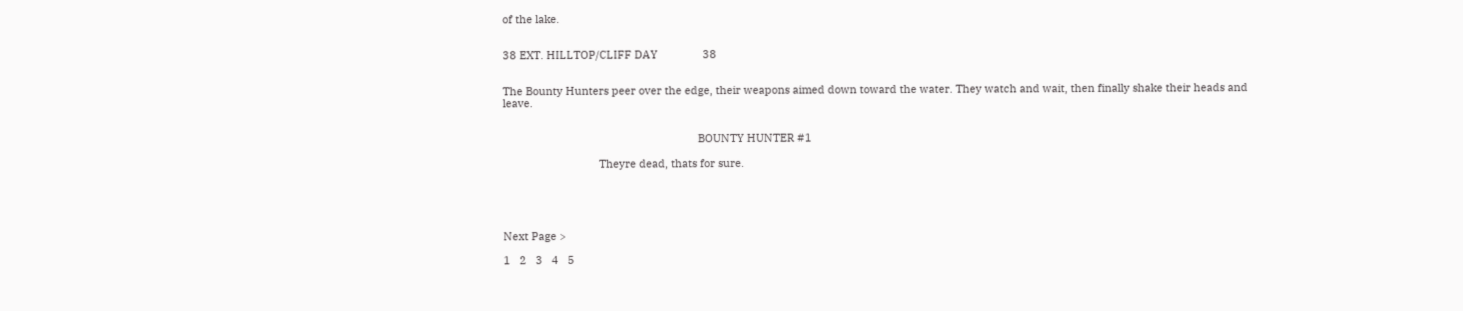of the lake.


38 EXT. HILLTOP/CLIFF DAY               38


The Bounty Hunters peer over the edge, their weapons aimed down toward the water. They watch and wait, then finally shake their heads and leave.


                                                                 BOUNTY HUNTER #1

                                Theyre dead, thats for sure.





Next Page >

1   2   3   4   5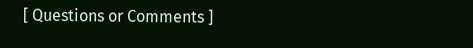[ Questions or Comments ]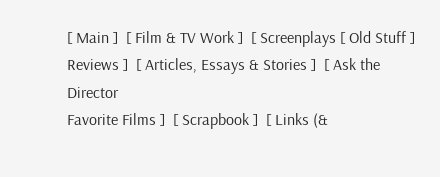[ Main ]  [ Film & TV Work ]  [ Screenplays [ Old Stuff ]
Reviews ]  [ Articles, Essays & Stories ]  [ Ask the Director
Favorite Films ]  [ Scrapbook ]  [ Links (&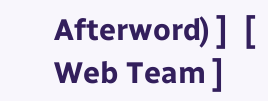Afterword) ]  [ Web Team ]